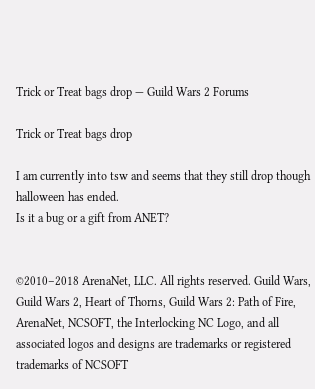Trick or Treat bags drop — Guild Wars 2 Forums

Trick or Treat bags drop

I am currently into tsw and seems that they still drop though halloween has ended.
Is it a bug or a gift from ANET?


©2010–2018 ArenaNet, LLC. All rights reserved. Guild Wars, Guild Wars 2, Heart of Thorns, Guild Wars 2: Path of Fire, ArenaNet, NCSOFT, the Interlocking NC Logo, and all associated logos and designs are trademarks or registered trademarks of NCSOFT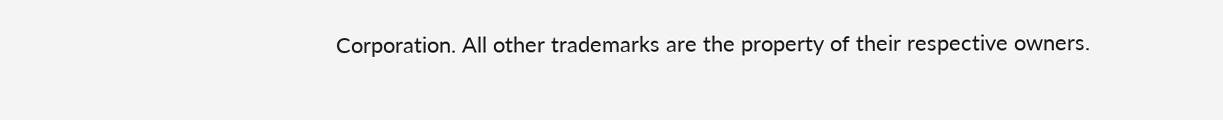Corporation. All other trademarks are the property of their respective owners.